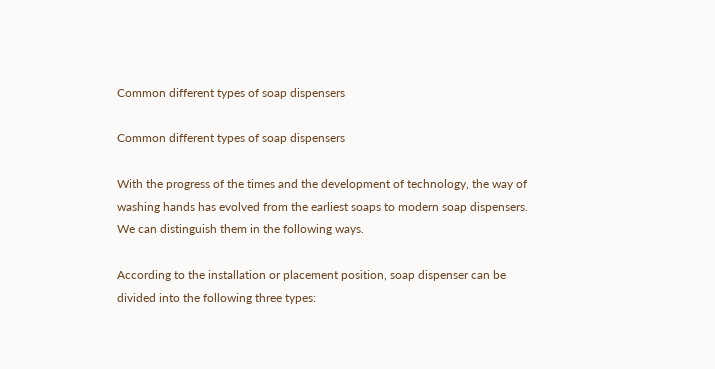Common different types of soap dispensers

Common different types of soap dispensers

With the progress of the times and the development of technology, the way of washing hands has evolved from the earliest soaps to modern soap dispensers. We can distinguish them in the following ways.

According to the installation or placement position, soap dispenser can be divided into the following three types: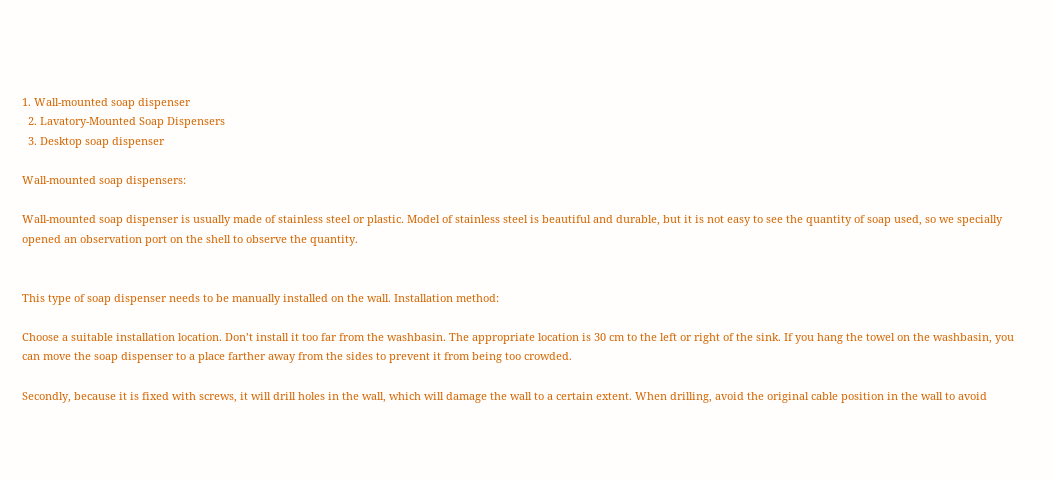1. Wall-mounted soap dispenser
  2. Lavatory-Mounted Soap Dispensers
  3. Desktop soap dispenser

Wall-mounted soap dispensers:

Wall-mounted soap dispenser is usually made of stainless steel or plastic. Model of stainless steel is beautiful and durable, but it is not easy to see the quantity of soap used, so we specially opened an observation port on the shell to observe the quantity.


This type of soap dispenser needs to be manually installed on the wall. Installation method:

Choose a suitable installation location. Don’t install it too far from the washbasin. The appropriate location is 30 cm to the left or right of the sink. If you hang the towel on the washbasin, you can move the soap dispenser to a place farther away from the sides to prevent it from being too crowded.

Secondly, because it is fixed with screws, it will drill holes in the wall, which will damage the wall to a certain extent. When drilling, avoid the original cable position in the wall to avoid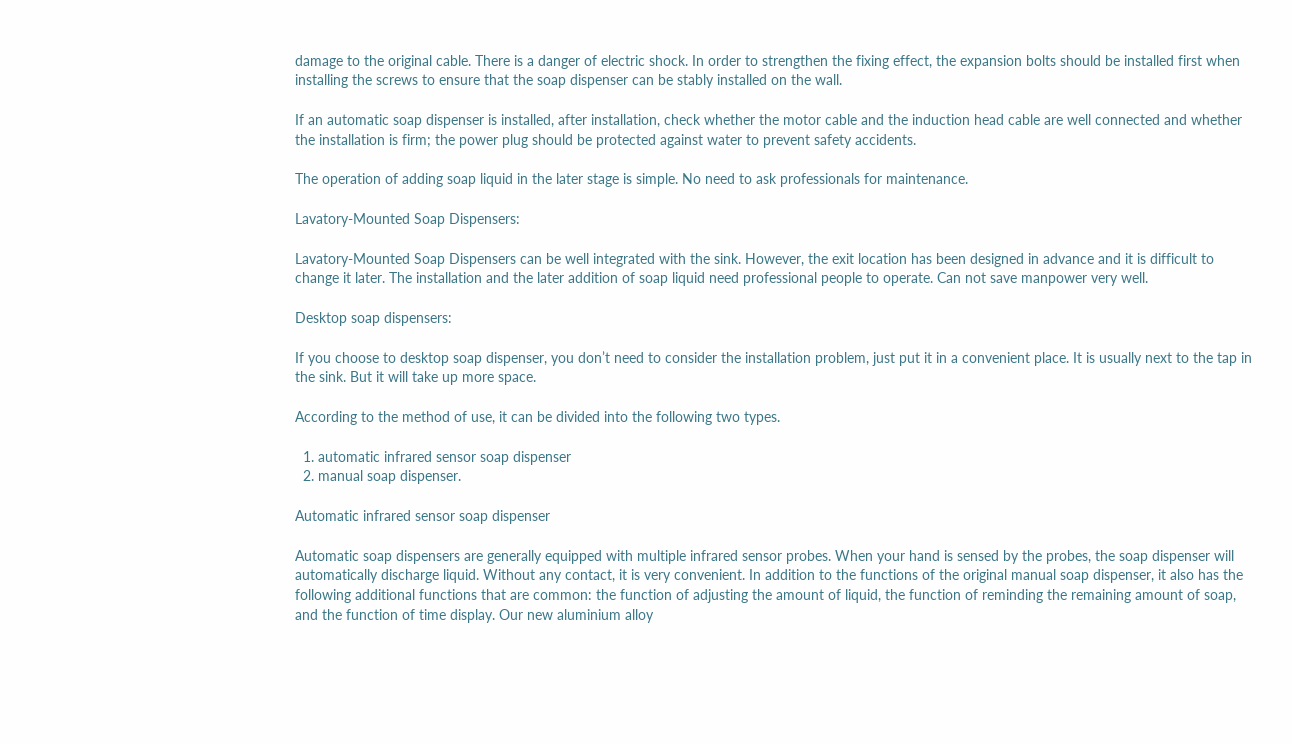damage to the original cable. There is a danger of electric shock. In order to strengthen the fixing effect, the expansion bolts should be installed first when installing the screws to ensure that the soap dispenser can be stably installed on the wall.

If an automatic soap dispenser is installed, after installation, check whether the motor cable and the induction head cable are well connected and whether the installation is firm; the power plug should be protected against water to prevent safety accidents.

The operation of adding soap liquid in the later stage is simple. No need to ask professionals for maintenance.

Lavatory-Mounted Soap Dispensers:

Lavatory-Mounted Soap Dispensers can be well integrated with the sink. However, the exit location has been designed in advance and it is difficult to change it later. The installation and the later addition of soap liquid need professional people to operate. Can not save manpower very well.

Desktop soap dispensers:

If you choose to desktop soap dispenser, you don’t need to consider the installation problem, just put it in a convenient place. It is usually next to the tap in the sink. But it will take up more space.

According to the method of use, it can be divided into the following two types.

  1. automatic infrared sensor soap dispenser
  2. manual soap dispenser.

Automatic infrared sensor soap dispenser

Automatic soap dispensers are generally equipped with multiple infrared sensor probes. When your hand is sensed by the probes, the soap dispenser will automatically discharge liquid. Without any contact, it is very convenient. In addition to the functions of the original manual soap dispenser, it also has the following additional functions that are common: the function of adjusting the amount of liquid, the function of reminding the remaining amount of soap, and the function of time display. Our new aluminium alloy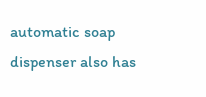automatic soap dispenser also has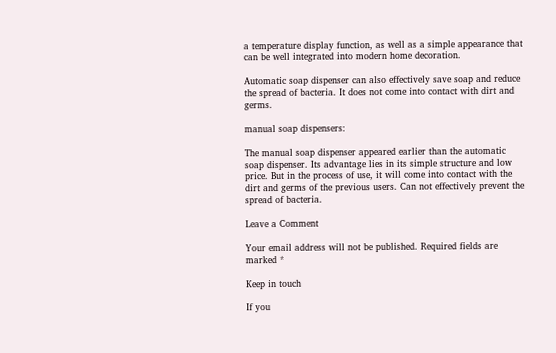a temperature display function, as well as a simple appearance that can be well integrated into modern home decoration.

Automatic soap dispenser can also effectively save soap and reduce the spread of bacteria. It does not come into contact with dirt and germs.

manual soap dispensers:

The manual soap dispenser appeared earlier than the automatic soap dispenser. Its advantage lies in its simple structure and low price. But in the process of use, it will come into contact with the dirt and germs of the previous users. Can not effectively prevent the spread of bacteria.

Leave a Comment

Your email address will not be published. Required fields are marked *

Keep in touch

If you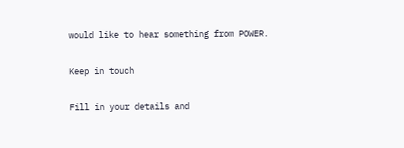would like to hear something from POWER.

Keep in touch

Fill in your details and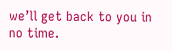we’ll get back to you in no time.